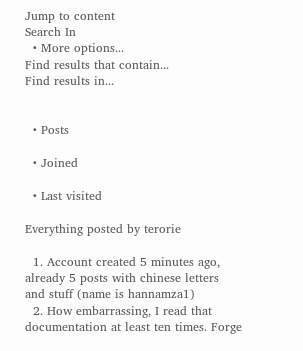Jump to content
Search In
  • More options...
Find results that contain...
Find results in...


  • Posts

  • Joined

  • Last visited

Everything posted by terorie

  1. Account created 5 minutes ago, already 5 posts with chinese letters and stuff (name is hannamza1)
  2. How embarrassing, I read that documentation at least ten times. Forge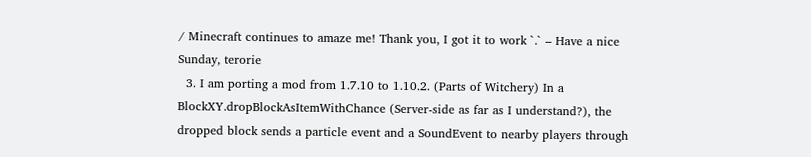/ Minecraft continues to amaze me! Thank you, I got it to work `.` – Have a nice Sunday, terorie
  3. I am porting a mod from 1.7.10 to 1.10.2. (Parts of Witchery) In a BlockXY.dropBlockAsItemWithChance (Server-side as far as I understand?), the dropped block sends a particle event and a SoundEvent to nearby players through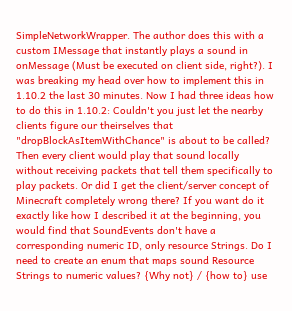SimpleNetworkWrapper. The author does this with a custom IMessage that instantly plays a sound in onMessage (Must be executed on client side, right?). I was breaking my head over how to implement this in 1.10.2 the last 30 minutes. Now I had three ideas how to do this in 1.10.2: Couldn't you just let the nearby clients figure our theirselves that "dropBlockAsItemWithChance" is about to be called? Then every client would play that sound locally without receiving packets that tell them specifically to play packets. Or did I get the client/server concept of Minecraft completely wrong there? If you want do it exactly like how I described it at the beginning, you would find that SoundEvents don't have a corresponding numeric ID, only resource Strings. Do I need to create an enum that maps sound Resource Strings to numeric values? {Why not} / {how to} use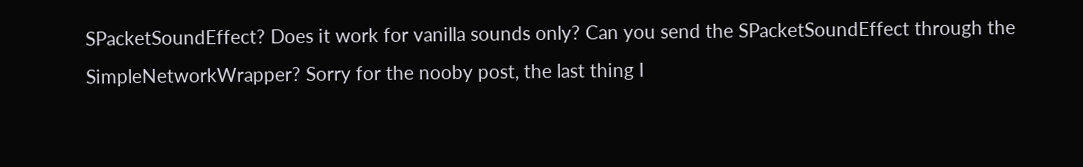SPacketSoundEffect? Does it work for vanilla sounds only? Can you send the SPacketSoundEffect through the SimpleNetworkWrapper? Sorry for the nooby post, the last thing I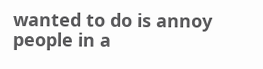wanted to do is annoy people in a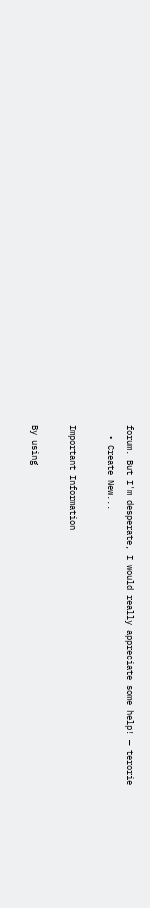forum. But I'm desperate, I would really appreciate some help! — terorie
  • Create New...

Important Information

By using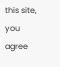this site, you agree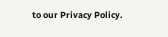to our Privacy Policy.